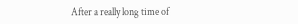After a really long time of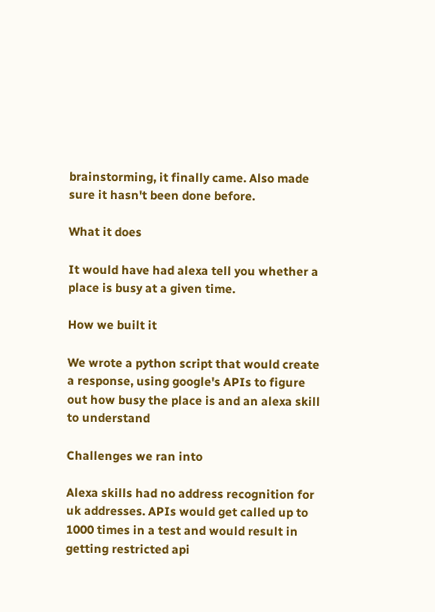brainstorming, it finally came. Also made sure it hasn't been done before.

What it does

It would have had alexa tell you whether a place is busy at a given time.

How we built it

We wrote a python script that would create a response, using google's APIs to figure out how busy the place is and an alexa skill to understand

Challenges we ran into

Alexa skills had no address recognition for uk addresses. APIs would get called up to 1000 times in a test and would result in getting restricted api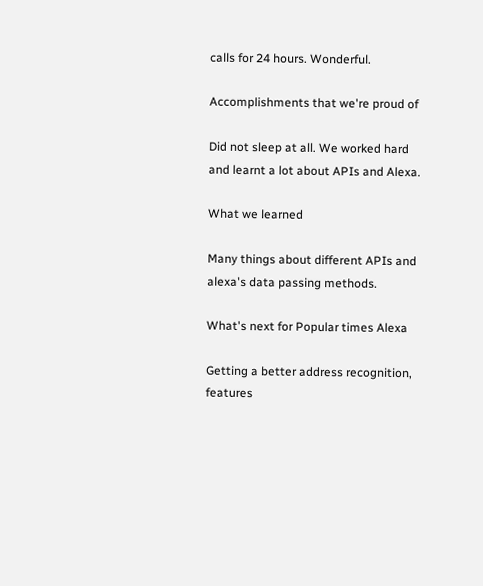calls for 24 hours. Wonderful.

Accomplishments that we're proud of

Did not sleep at all. We worked hard and learnt a lot about APIs and Alexa.

What we learned

Many things about different APIs and alexa's data passing methods.

What's next for Popular times Alexa

Getting a better address recognition, features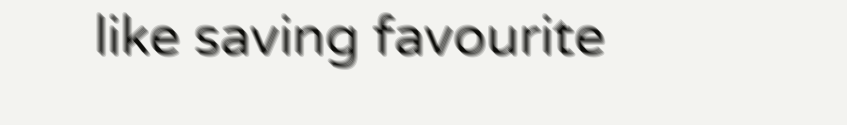like saving favourite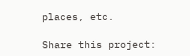places, etc.

Share this project: